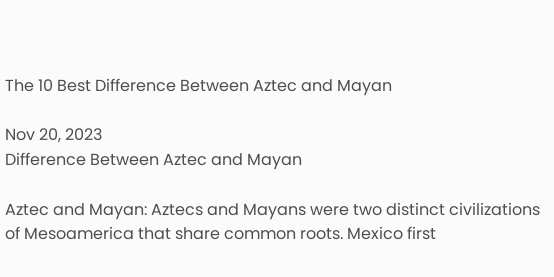The 10 Best Difference Between Aztec and Mayan

Nov 20, 2023
Difference Between Aztec and Mayan

Aztec and Mayan: Aztecs and Mayans were two distinct civilizations of Mesoamerica that share common roots. Mexico first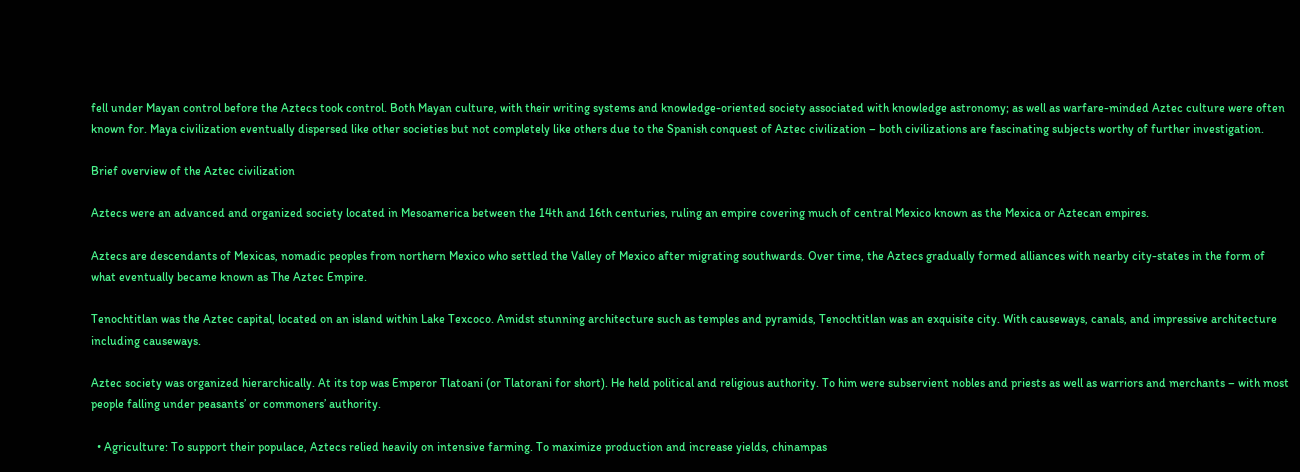fell under Mayan control before the Aztecs took control. Both Mayan culture, with their writing systems and knowledge-oriented society associated with knowledge astronomy; as well as warfare-minded Aztec culture were often known for. Maya civilization eventually dispersed like other societies but not completely like others due to the Spanish conquest of Aztec civilization – both civilizations are fascinating subjects worthy of further investigation.

Brief overview of the Aztec civilization

Aztecs were an advanced and organized society located in Mesoamerica between the 14th and 16th centuries, ruling an empire covering much of central Mexico known as the Mexica or Aztecan empires.

Aztecs are descendants of Mexicas, nomadic peoples from northern Mexico who settled the Valley of Mexico after migrating southwards. Over time, the Aztecs gradually formed alliances with nearby city-states in the form of what eventually became known as The Aztec Empire.

Tenochtitlan was the Aztec capital, located on an island within Lake Texcoco. Amidst stunning architecture such as temples and pyramids, Tenochtitlan was an exquisite city. With causeways, canals, and impressive architecture including causeways.

Aztec society was organized hierarchically. At its top was Emperor Tlatoani (or Tlatorani for short). He held political and religious authority. To him were subservient nobles and priests as well as warriors and merchants – with most people falling under peasants’ or commoners’ authority.

  • Agriculture: To support their populace, Aztecs relied heavily on intensive farming. To maximize production and increase yields, chinampas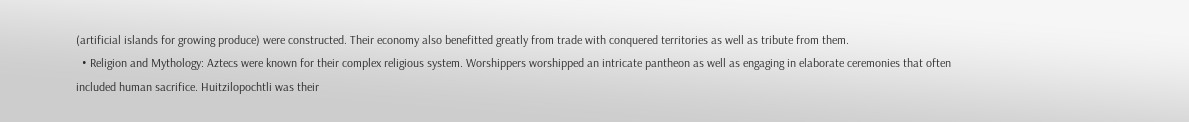(artificial islands for growing produce) were constructed. Their economy also benefitted greatly from trade with conquered territories as well as tribute from them.
  • Religion and Mythology: Aztecs were known for their complex religious system. Worshippers worshipped an intricate pantheon as well as engaging in elaborate ceremonies that often included human sacrifice. Huitzilopochtli was their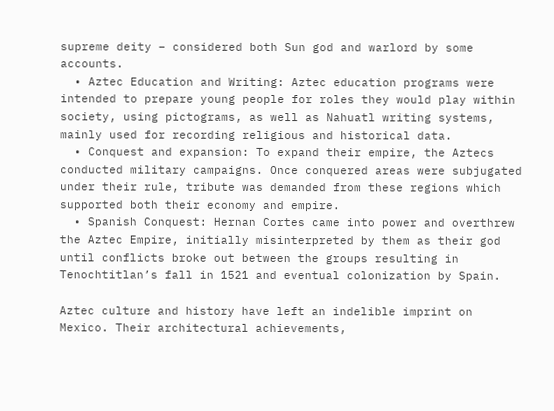supreme deity – considered both Sun god and warlord by some accounts.
  • Aztec Education and Writing: Aztec education programs were intended to prepare young people for roles they would play within society, using pictograms, as well as Nahuatl writing systems, mainly used for recording religious and historical data.
  • Conquest and expansion: To expand their empire, the Aztecs conducted military campaigns. Once conquered areas were subjugated under their rule, tribute was demanded from these regions which supported both their economy and empire.
  • Spanish Conquest: Hernan Cortes came into power and overthrew the Aztec Empire, initially misinterpreted by them as their god until conflicts broke out between the groups resulting in Tenochtitlan’s fall in 1521 and eventual colonization by Spain.

Aztec culture and history have left an indelible imprint on Mexico. Their architectural achievements,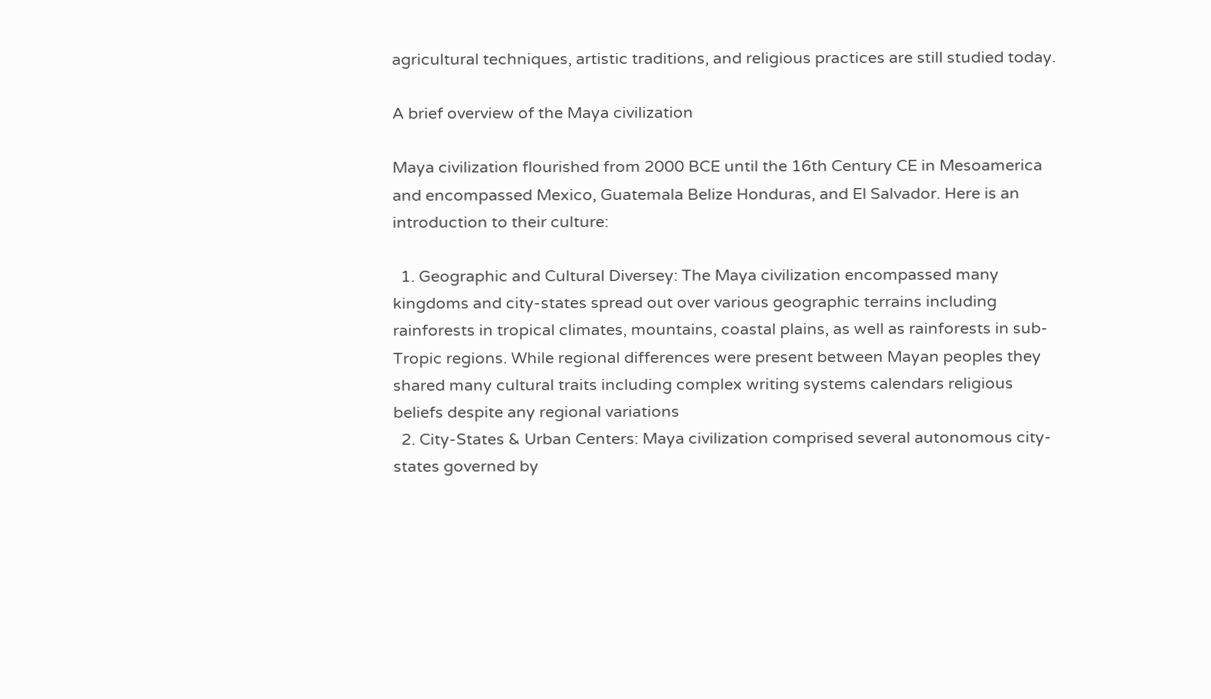agricultural techniques, artistic traditions, and religious practices are still studied today.

A brief overview of the Maya civilization

Maya civilization flourished from 2000 BCE until the 16th Century CE in Mesoamerica and encompassed Mexico, Guatemala Belize Honduras, and El Salvador. Here is an introduction to their culture:

  1. Geographic and Cultural Diversey: The Maya civilization encompassed many kingdoms and city-states spread out over various geographic terrains including rainforests in tropical climates, mountains, coastal plains, as well as rainforests in sub-Tropic regions. While regional differences were present between Mayan peoples they shared many cultural traits including complex writing systems calendars religious beliefs despite any regional variations
  2. City-States & Urban Centers: Maya civilization comprised several autonomous city-states governed by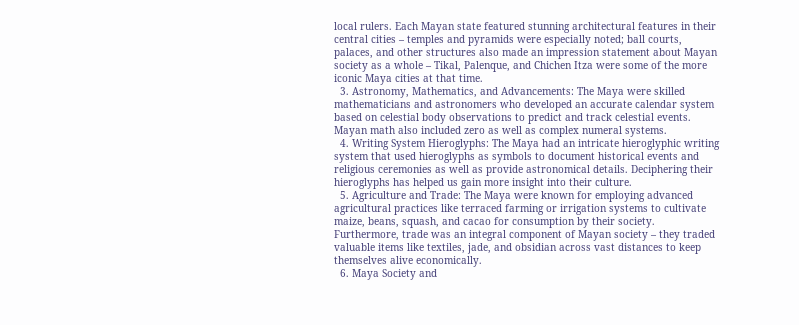local rulers. Each Mayan state featured stunning architectural features in their central cities – temples and pyramids were especially noted; ball courts, palaces, and other structures also made an impression statement about Mayan society as a whole – Tikal, Palenque, and Chichen Itza were some of the more iconic Maya cities at that time.
  3. Astronomy, Mathematics, and Advancements: The Maya were skilled mathematicians and astronomers who developed an accurate calendar system based on celestial body observations to predict and track celestial events. Mayan math also included zero as well as complex numeral systems.
  4. Writing System Hieroglyphs: The Maya had an intricate hieroglyphic writing system that used hieroglyphs as symbols to document historical events and religious ceremonies as well as provide astronomical details. Deciphering their hieroglyphs has helped us gain more insight into their culture.
  5. Agriculture and Trade: The Maya were known for employing advanced agricultural practices like terraced farming or irrigation systems to cultivate maize, beans, squash, and cacao for consumption by their society. Furthermore, trade was an integral component of Mayan society – they traded valuable items like textiles, jade, and obsidian across vast distances to keep themselves alive economically.
  6. Maya Society and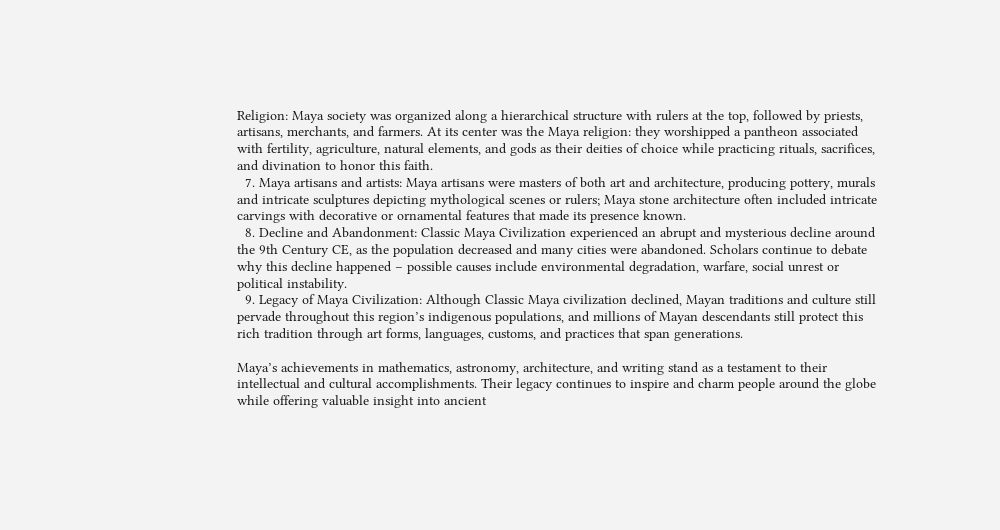Religion: Maya society was organized along a hierarchical structure with rulers at the top, followed by priests, artisans, merchants, and farmers. At its center was the Maya religion: they worshipped a pantheon associated with fertility, agriculture, natural elements, and gods as their deities of choice while practicing rituals, sacrifices, and divination to honor this faith.
  7. Maya artisans and artists: Maya artisans were masters of both art and architecture, producing pottery, murals and intricate sculptures depicting mythological scenes or rulers; Maya stone architecture often included intricate carvings with decorative or ornamental features that made its presence known.
  8. Decline and Abandonment: Classic Maya Civilization experienced an abrupt and mysterious decline around the 9th Century CE, as the population decreased and many cities were abandoned. Scholars continue to debate why this decline happened – possible causes include environmental degradation, warfare, social unrest or political instability.
  9. Legacy of Maya Civilization: Although Classic Maya civilization declined, Mayan traditions and culture still pervade throughout this region’s indigenous populations, and millions of Mayan descendants still protect this rich tradition through art forms, languages, customs, and practices that span generations.

Maya’s achievements in mathematics, astronomy, architecture, and writing stand as a testament to their intellectual and cultural accomplishments. Their legacy continues to inspire and charm people around the globe while offering valuable insight into ancient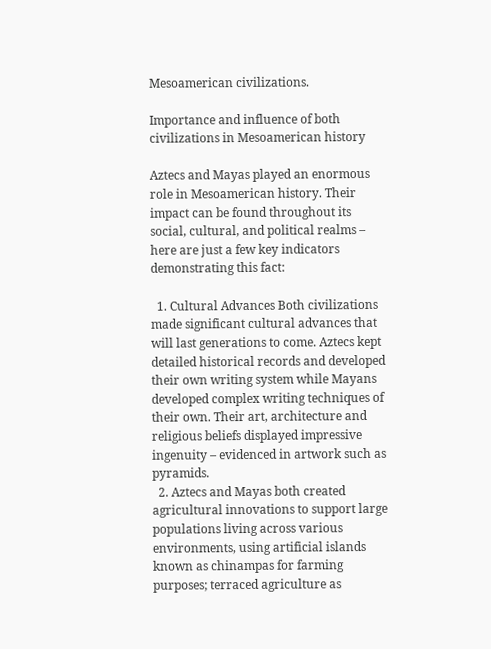Mesoamerican civilizations.

Importance and influence of both civilizations in Mesoamerican history

Aztecs and Mayas played an enormous role in Mesoamerican history. Their impact can be found throughout its social, cultural, and political realms – here are just a few key indicators demonstrating this fact:

  1. Cultural Advances Both civilizations made significant cultural advances that will last generations to come. Aztecs kept detailed historical records and developed their own writing system while Mayans developed complex writing techniques of their own. Their art, architecture and religious beliefs displayed impressive ingenuity – evidenced in artwork such as pyramids.
  2. Aztecs and Mayas both created agricultural innovations to support large populations living across various environments, using artificial islands known as chinampas for farming purposes; terraced agriculture as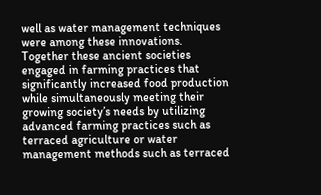well as water management techniques were among these innovations. Together these ancient societies engaged in farming practices that significantly increased food production while simultaneously meeting their growing society’s needs by utilizing advanced farming practices such as terraced agriculture or water management methods such as terraced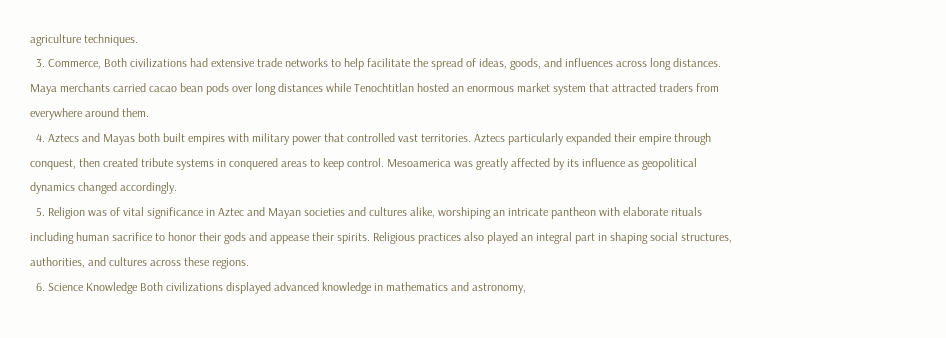agriculture techniques.
  3. Commerce, Both civilizations had extensive trade networks to help facilitate the spread of ideas, goods, and influences across long distances. Maya merchants carried cacao bean pods over long distances while Tenochtitlan hosted an enormous market system that attracted traders from everywhere around them.
  4. Aztecs and Mayas both built empires with military power that controlled vast territories. Aztecs particularly expanded their empire through conquest, then created tribute systems in conquered areas to keep control. Mesoamerica was greatly affected by its influence as geopolitical dynamics changed accordingly.
  5. Religion was of vital significance in Aztec and Mayan societies and cultures alike, worshiping an intricate pantheon with elaborate rituals including human sacrifice to honor their gods and appease their spirits. Religious practices also played an integral part in shaping social structures, authorities, and cultures across these regions.
  6. Science Knowledge Both civilizations displayed advanced knowledge in mathematics and astronomy,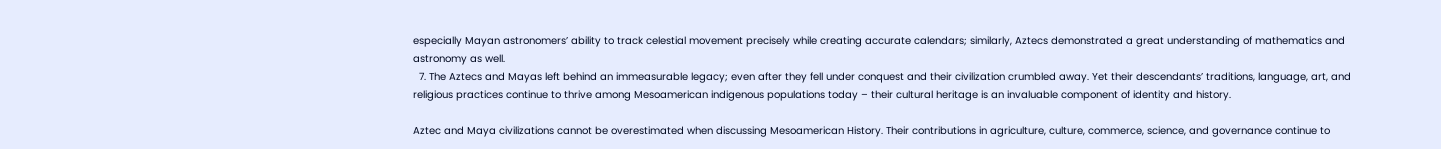especially Mayan astronomers’ ability to track celestial movement precisely while creating accurate calendars; similarly, Aztecs demonstrated a great understanding of mathematics and astronomy as well.
  7. The Aztecs and Mayas left behind an immeasurable legacy; even after they fell under conquest and their civilization crumbled away. Yet their descendants’ traditions, language, art, and religious practices continue to thrive among Mesoamerican indigenous populations today – their cultural heritage is an invaluable component of identity and history.

Aztec and Maya civilizations cannot be overestimated when discussing Mesoamerican History. Their contributions in agriculture, culture, commerce, science, and governance continue to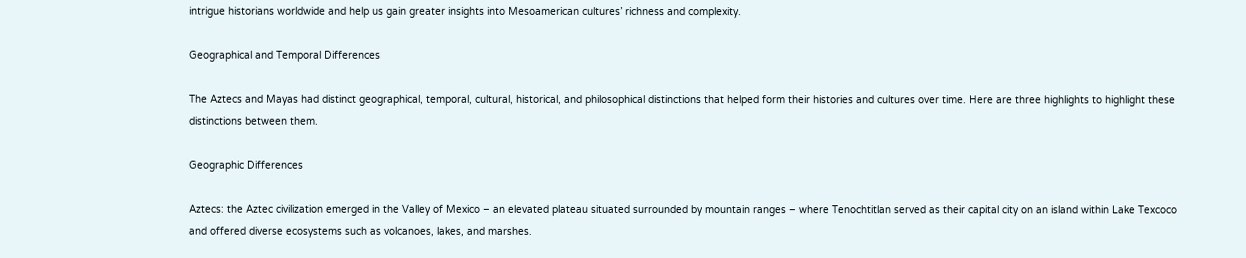intrigue historians worldwide and help us gain greater insights into Mesoamerican cultures’ richness and complexity.

Geographical and Temporal Differences

The Aztecs and Mayas had distinct geographical, temporal, cultural, historical, and philosophical distinctions that helped form their histories and cultures over time. Here are three highlights to highlight these distinctions between them.

Geographic Differences

Aztecs: the Aztec civilization emerged in the Valley of Mexico – an elevated plateau situated surrounded by mountain ranges – where Tenochtitlan served as their capital city on an island within Lake Texcoco and offered diverse ecosystems such as volcanoes, lakes, and marshes.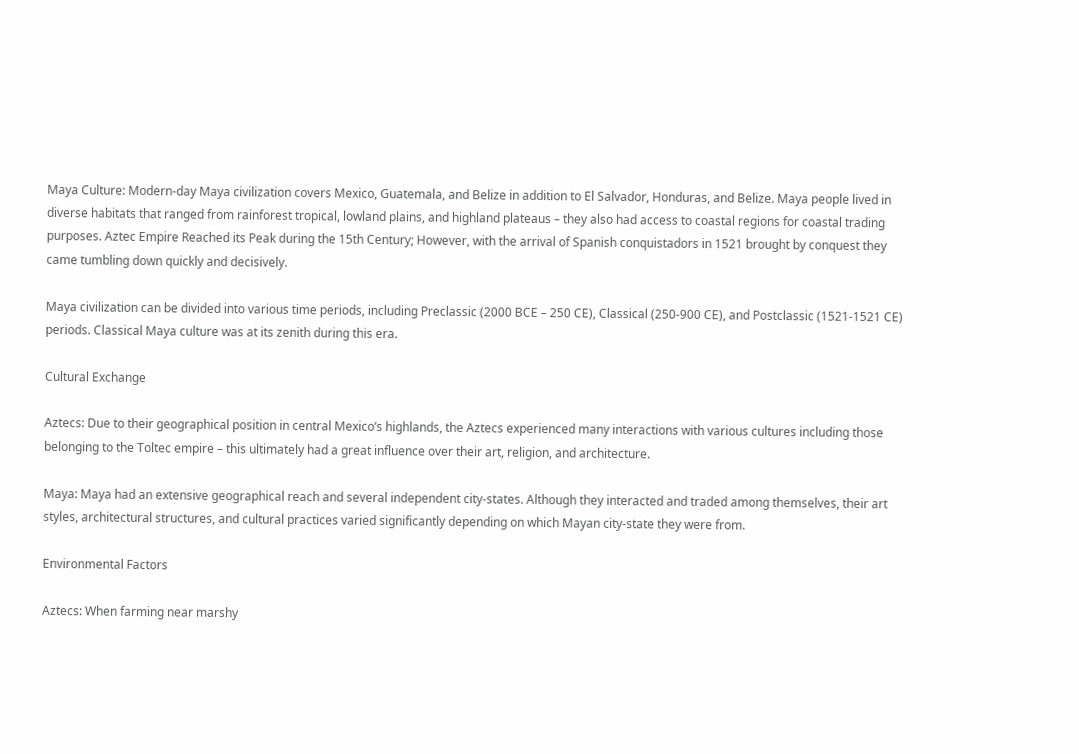Maya Culture: Modern-day Maya civilization covers Mexico, Guatemala, and Belize in addition to El Salvador, Honduras, and Belize. Maya people lived in diverse habitats that ranged from rainforest tropical, lowland plains, and highland plateaus – they also had access to coastal regions for coastal trading purposes. Aztec Empire Reached its Peak during the 15th Century; However, with the arrival of Spanish conquistadors in 1521 brought by conquest they came tumbling down quickly and decisively.

Maya civilization can be divided into various time periods, including Preclassic (2000 BCE – 250 CE), Classical (250-900 CE), and Postclassic (1521-1521 CE) periods. Classical Maya culture was at its zenith during this era.

Cultural Exchange

Aztecs: Due to their geographical position in central Mexico’s highlands, the Aztecs experienced many interactions with various cultures including those belonging to the Toltec empire – this ultimately had a great influence over their art, religion, and architecture.

Maya: Maya had an extensive geographical reach and several independent city-states. Although they interacted and traded among themselves, their art styles, architectural structures, and cultural practices varied significantly depending on which Mayan city-state they were from.

Environmental Factors

Aztecs: When farming near marshy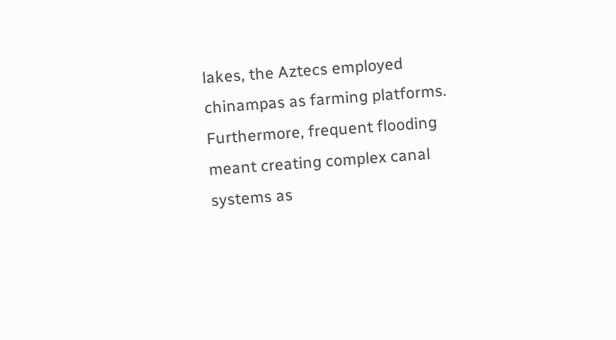lakes, the Aztecs employed chinampas as farming platforms. Furthermore, frequent flooding meant creating complex canal systems as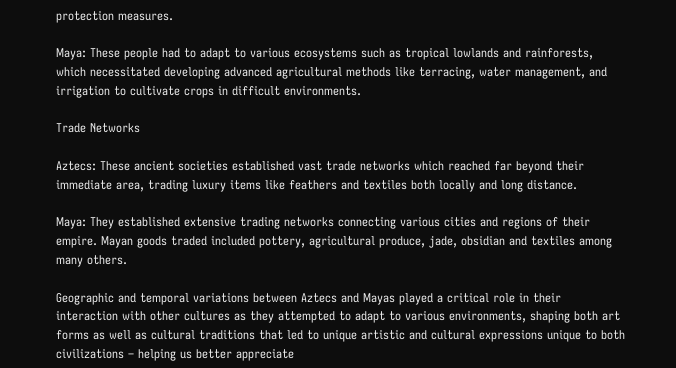protection measures.

Maya: These people had to adapt to various ecosystems such as tropical lowlands and rainforests, which necessitated developing advanced agricultural methods like terracing, water management, and irrigation to cultivate crops in difficult environments.

Trade Networks

Aztecs: These ancient societies established vast trade networks which reached far beyond their immediate area, trading luxury items like feathers and textiles both locally and long distance.

Maya: They established extensive trading networks connecting various cities and regions of their empire. Mayan goods traded included pottery, agricultural produce, jade, obsidian and textiles among many others.

Geographic and temporal variations between Aztecs and Mayas played a critical role in their interaction with other cultures as they attempted to adapt to various environments, shaping both art forms as well as cultural traditions that led to unique artistic and cultural expressions unique to both civilizations – helping us better appreciate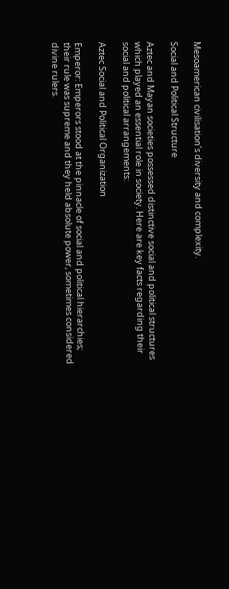Mesoamerican civilisation’s diversity and complexity.

Social and Political Structure

Aztec and Mayan societies possessed distinctive social and political structures which played an essential role in society. Here are key facts regarding their social and political arrangements:

Aztec Social and Political Organization

Emperor: Emperors stood at the pinnacle of social and political hierarchies; their rule was supreme and they held absolute power, sometimes considered divine rulers.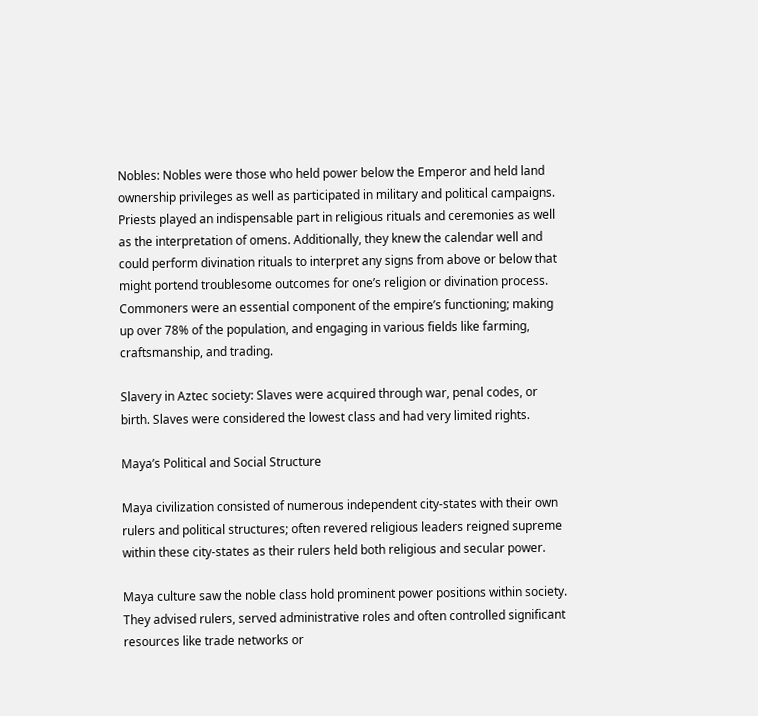Nobles: Nobles were those who held power below the Emperor and held land ownership privileges as well as participated in military and political campaigns. Priests played an indispensable part in religious rituals and ceremonies as well as the interpretation of omens. Additionally, they knew the calendar well and could perform divination rituals to interpret any signs from above or below that might portend troublesome outcomes for one’s religion or divination process. Commoners were an essential component of the empire’s functioning; making up over 78% of the population, and engaging in various fields like farming, craftsmanship, and trading.

Slavery in Aztec society: Slaves were acquired through war, penal codes, or birth. Slaves were considered the lowest class and had very limited rights.

Maya’s Political and Social Structure

Maya civilization consisted of numerous independent city-states with their own rulers and political structures; often revered religious leaders reigned supreme within these city-states as their rulers held both religious and secular power.

Maya culture saw the noble class hold prominent power positions within society. They advised rulers, served administrative roles and often controlled significant resources like trade networks or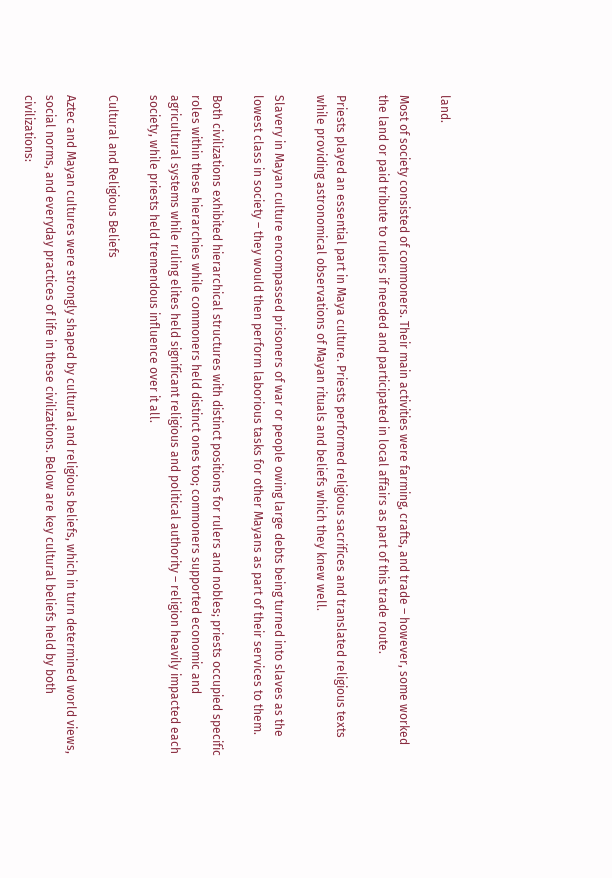land.

Most of society consisted of commoners. Their main activities were farming, crafts, and trade – however, some worked the land or paid tribute to rulers if needed and participated in local affairs as part of this trade route.

Priests played an essential part in Maya culture. Priests performed religious sacrifices and translated religious texts while providing astronomical observations of Mayan rituals and beliefs which they knew well.

Slavery in Mayan culture encompassed prisoners of war or people owing large debts being turned into slaves as the lowest class in society – they would then perform laborious tasks for other Mayans as part of their services to them.

Both civilizations exhibited hierarchical structures with distinct positions for rulers and nobles; priests occupied specific roles within these hierarchies while commoners held distinct ones too; commoners supported economic and agricultural systems while ruling elites held significant religious and political authority – religion heavily impacted each society, while priests held tremendous influence over it all.

Cultural and Religious Beliefs

Aztec and Mayan cultures were strongly shaped by cultural and religious beliefs, which in turn determined world views, social norms, and everyday practices of life in these civilizations. Below are key cultural beliefs held by both civilizations: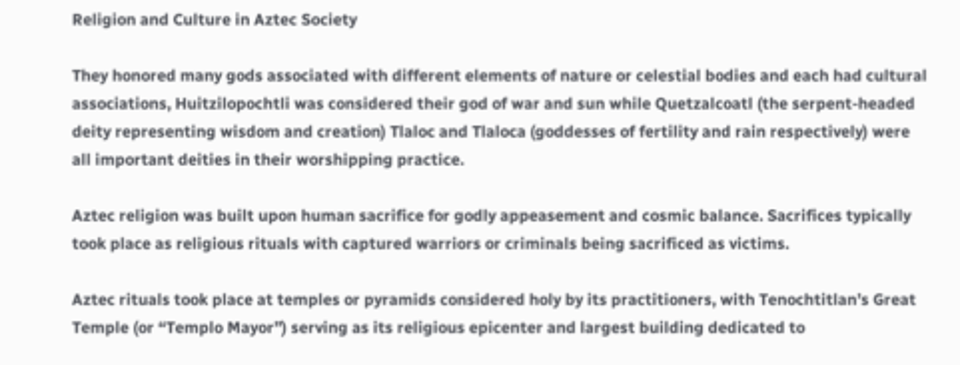Religion and Culture in Aztec Society

They honored many gods associated with different elements of nature or celestial bodies and each had cultural associations, Huitzilopochtli was considered their god of war and sun while Quetzalcoatl (the serpent-headed deity representing wisdom and creation) Tlaloc and Tlaloca (goddesses of fertility and rain respectively) were all important deities in their worshipping practice.

Aztec religion was built upon human sacrifice for godly appeasement and cosmic balance. Sacrifices typically took place as religious rituals with captured warriors or criminals being sacrificed as victims.

Aztec rituals took place at temples or pyramids considered holy by its practitioners, with Tenochtitlan’s Great Temple (or “Templo Mayor”) serving as its religious epicenter and largest building dedicated to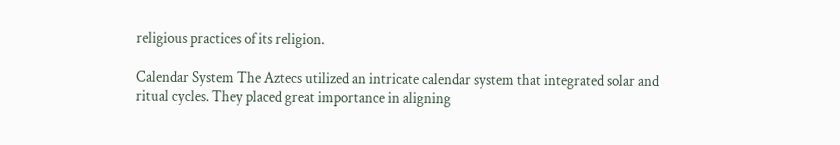religious practices of its religion.

Calendar System The Aztecs utilized an intricate calendar system that integrated solar and ritual cycles. They placed great importance in aligning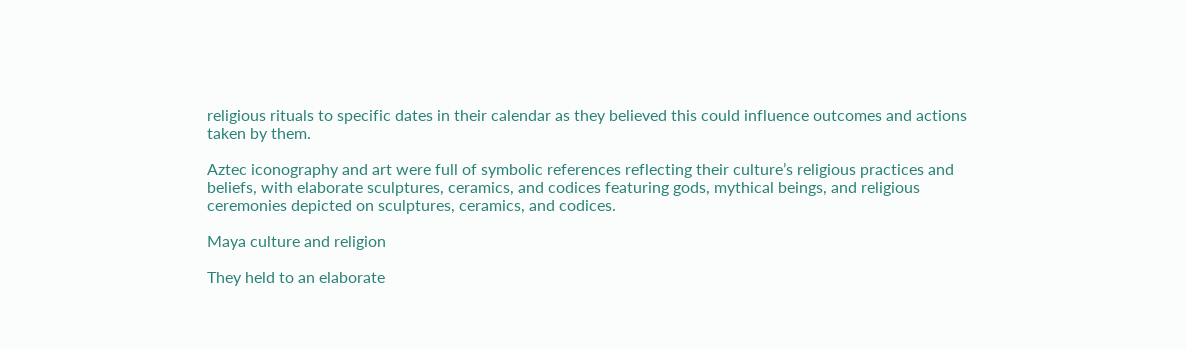religious rituals to specific dates in their calendar as they believed this could influence outcomes and actions taken by them.

Aztec iconography and art were full of symbolic references reflecting their culture’s religious practices and beliefs, with elaborate sculptures, ceramics, and codices featuring gods, mythical beings, and religious ceremonies depicted on sculptures, ceramics, and codices.

Maya culture and religion

They held to an elaborate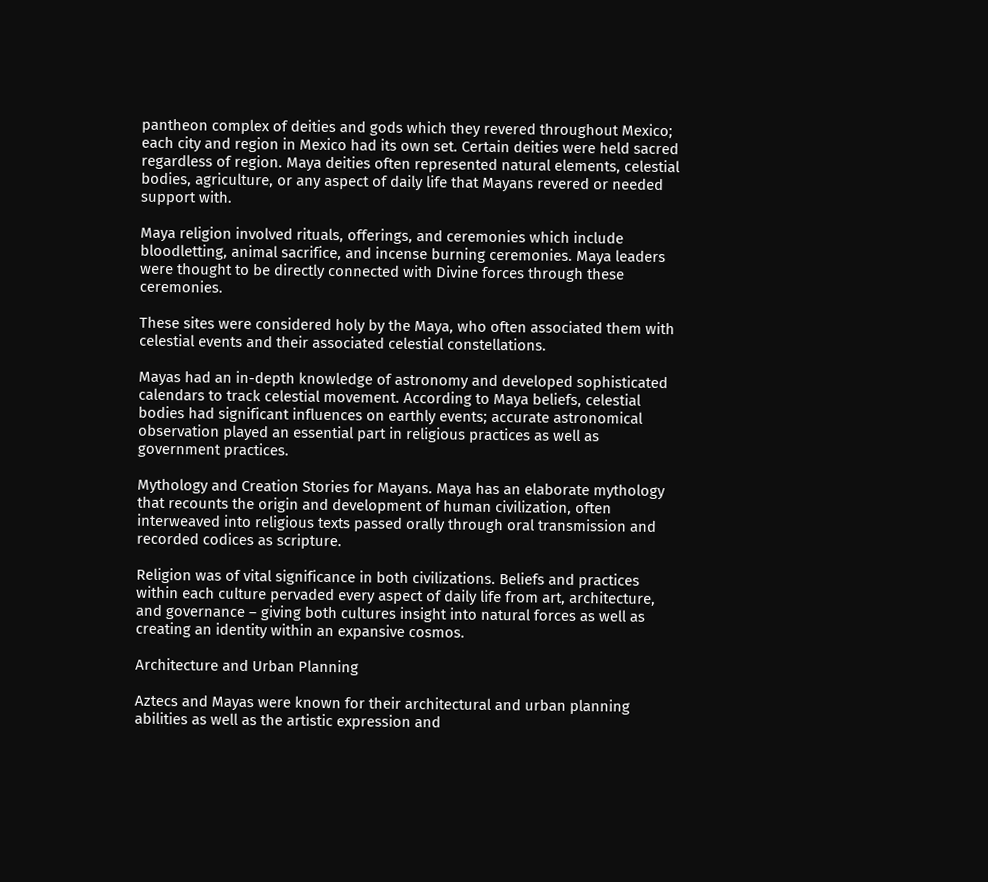pantheon complex of deities and gods which they revered throughout Mexico; each city and region in Mexico had its own set. Certain deities were held sacred regardless of region. Maya deities often represented natural elements, celestial bodies, agriculture, or any aspect of daily life that Mayans revered or needed support with.

Maya religion involved rituals, offerings, and ceremonies which include bloodletting, animal sacrifice, and incense burning ceremonies. Maya leaders were thought to be directly connected with Divine forces through these ceremonies.

These sites were considered holy by the Maya, who often associated them with celestial events and their associated celestial constellations.

Mayas had an in-depth knowledge of astronomy and developed sophisticated calendars to track celestial movement. According to Maya beliefs, celestial bodies had significant influences on earthly events; accurate astronomical observation played an essential part in religious practices as well as government practices.

Mythology and Creation Stories for Mayans. Maya has an elaborate mythology that recounts the origin and development of human civilization, often interweaved into religious texts passed orally through oral transmission and recorded codices as scripture.

Religion was of vital significance in both civilizations. Beliefs and practices within each culture pervaded every aspect of daily life from art, architecture, and governance – giving both cultures insight into natural forces as well as creating an identity within an expansive cosmos.

Architecture and Urban Planning

Aztecs and Mayas were known for their architectural and urban planning abilities as well as the artistic expression and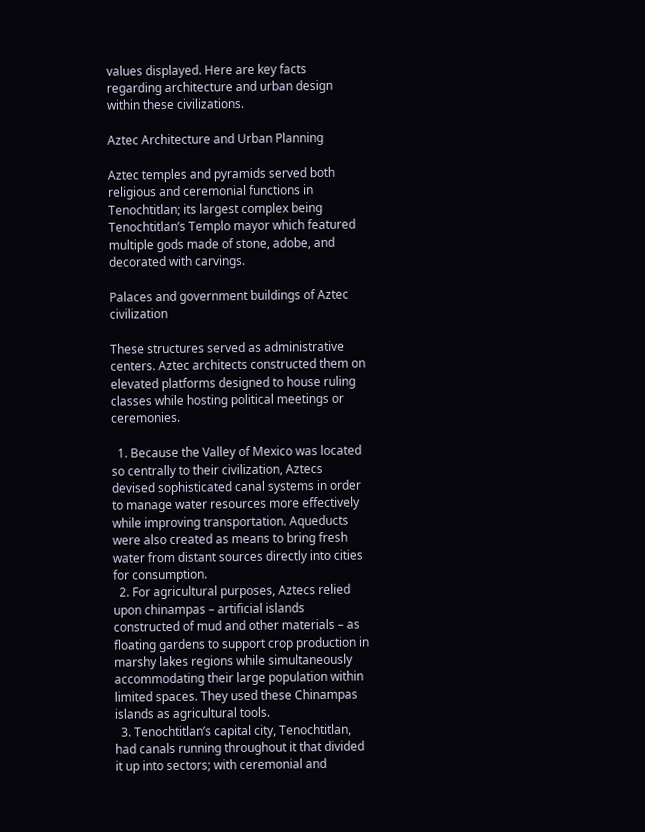values displayed. Here are key facts regarding architecture and urban design within these civilizations.

Aztec Architecture and Urban Planning

Aztec temples and pyramids served both religious and ceremonial functions in Tenochtitlan; its largest complex being Tenochtitlan’s Templo mayor which featured multiple gods made of stone, adobe, and decorated with carvings.

Palaces and government buildings of Aztec civilization

These structures served as administrative centers. Aztec architects constructed them on elevated platforms designed to house ruling classes while hosting political meetings or ceremonies.

  1. Because the Valley of Mexico was located so centrally to their civilization, Aztecs devised sophisticated canal systems in order to manage water resources more effectively while improving transportation. Aqueducts were also created as means to bring fresh water from distant sources directly into cities for consumption.
  2. For agricultural purposes, Aztecs relied upon chinampas – artificial islands constructed of mud and other materials – as floating gardens to support crop production in marshy lakes regions while simultaneously accommodating their large population within limited spaces. They used these Chinampas islands as agricultural tools.
  3. Tenochtitlan’s capital city, Tenochtitlan, had canals running throughout it that divided it up into sectors; with ceremonial and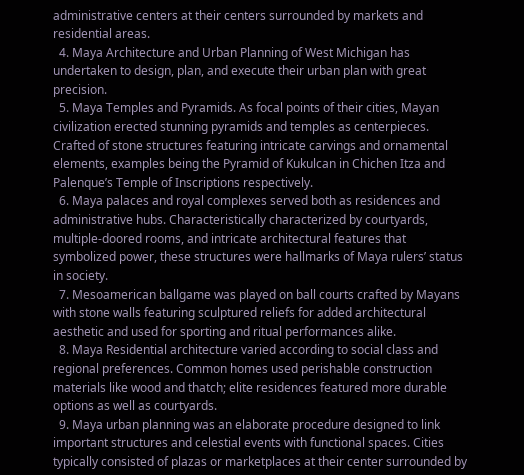administrative centers at their centers surrounded by markets and residential areas.
  4. Maya Architecture and Urban Planning of West Michigan has undertaken to design, plan, and execute their urban plan with great precision.
  5. Maya Temples and Pyramids. As focal points of their cities, Mayan civilization erected stunning pyramids and temples as centerpieces. Crafted of stone structures featuring intricate carvings and ornamental elements, examples being the Pyramid of Kukulcan in Chichen Itza and Palenque’s Temple of Inscriptions respectively.
  6. Maya palaces and royal complexes served both as residences and administrative hubs. Characteristically characterized by courtyards, multiple-doored rooms, and intricate architectural features that symbolized power, these structures were hallmarks of Maya rulers’ status in society.
  7. Mesoamerican ballgame was played on ball courts crafted by Mayans with stone walls featuring sculptured reliefs for added architectural aesthetic and used for sporting and ritual performances alike.
  8. Maya Residential architecture varied according to social class and regional preferences. Common homes used perishable construction materials like wood and thatch; elite residences featured more durable options as well as courtyards.
  9. Maya urban planning was an elaborate procedure designed to link important structures and celestial events with functional spaces. Cities typically consisted of plazas or marketplaces at their center surrounded by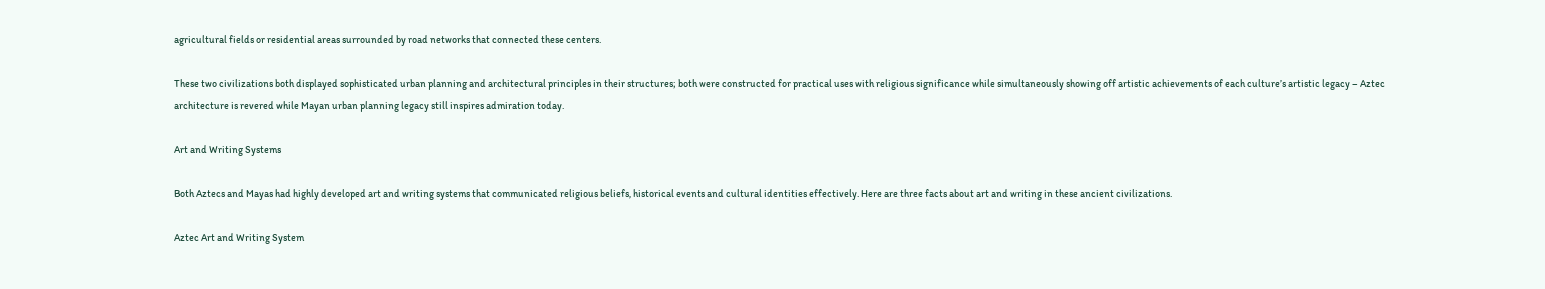agricultural fields or residential areas surrounded by road networks that connected these centers.

These two civilizations both displayed sophisticated urban planning and architectural principles in their structures; both were constructed for practical uses with religious significance while simultaneously showing off artistic achievements of each culture’s artistic legacy – Aztec architecture is revered while Mayan urban planning legacy still inspires admiration today.

Art and Writing Systems

Both Aztecs and Mayas had highly developed art and writing systems that communicated religious beliefs, historical events and cultural identities effectively. Here are three facts about art and writing in these ancient civilizations.

Aztec Art and Writing System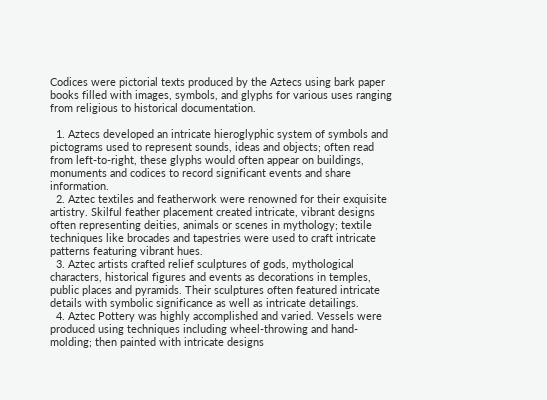Codices were pictorial texts produced by the Aztecs using bark paper books filled with images, symbols, and glyphs for various uses ranging from religious to historical documentation.

  1. Aztecs developed an intricate hieroglyphic system of symbols and pictograms used to represent sounds, ideas and objects; often read from left-to-right, these glyphs would often appear on buildings, monuments and codices to record significant events and share information.
  2. Aztec textiles and featherwork were renowned for their exquisite artistry. Skilful feather placement created intricate, vibrant designs often representing deities, animals or scenes in mythology; textile techniques like brocades and tapestries were used to craft intricate patterns featuring vibrant hues.
  3. Aztec artists crafted relief sculptures of gods, mythological characters, historical figures and events as decorations in temples, public places and pyramids. Their sculptures often featured intricate details with symbolic significance as well as intricate detailings.
  4. Aztec Pottery was highly accomplished and varied. Vessels were produced using techniques including wheel-throwing and hand-molding; then painted with intricate designs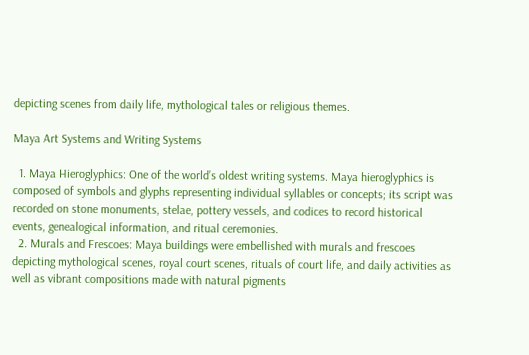depicting scenes from daily life, mythological tales or religious themes.

Maya Art Systems and Writing Systems

  1. Maya Hieroglyphics: One of the world’s oldest writing systems. Maya hieroglyphics is composed of symbols and glyphs representing individual syllables or concepts; its script was recorded on stone monuments, stelae, pottery vessels, and codices to record historical events, genealogical information, and ritual ceremonies.
  2. Murals and Frescoes: Maya buildings were embellished with murals and frescoes depicting mythological scenes, royal court scenes, rituals of court life, and daily activities as well as vibrant compositions made with natural pigments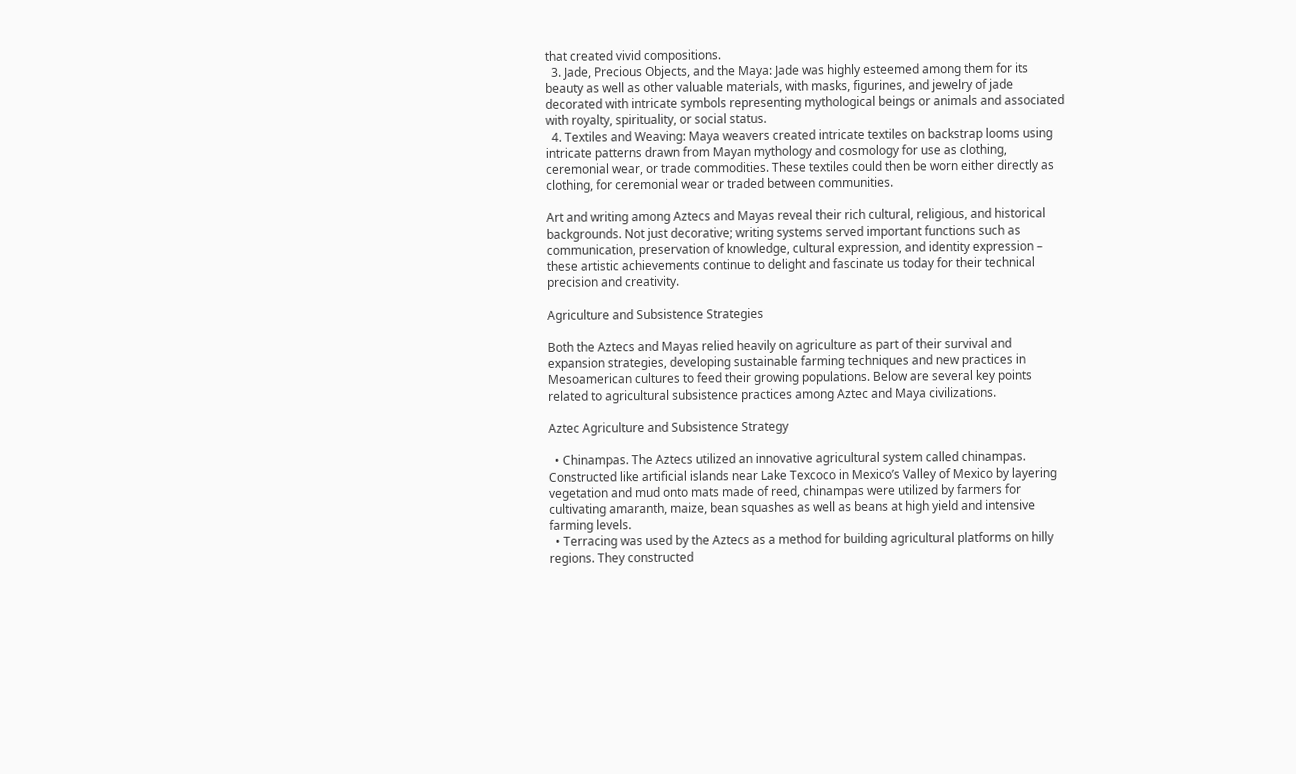that created vivid compositions.
  3. Jade, Precious Objects, and the Maya: Jade was highly esteemed among them for its beauty as well as other valuable materials, with masks, figurines, and jewelry of jade decorated with intricate symbols representing mythological beings or animals and associated with royalty, spirituality, or social status.
  4. Textiles and Weaving: Maya weavers created intricate textiles on backstrap looms using intricate patterns drawn from Mayan mythology and cosmology for use as clothing, ceremonial wear, or trade commodities. These textiles could then be worn either directly as clothing, for ceremonial wear or traded between communities.

Art and writing among Aztecs and Mayas reveal their rich cultural, religious, and historical backgrounds. Not just decorative; writing systems served important functions such as communication, preservation of knowledge, cultural expression, and identity expression – these artistic achievements continue to delight and fascinate us today for their technical precision and creativity.

Agriculture and Subsistence Strategies

Both the Aztecs and Mayas relied heavily on agriculture as part of their survival and expansion strategies, developing sustainable farming techniques and new practices in Mesoamerican cultures to feed their growing populations. Below are several key points related to agricultural subsistence practices among Aztec and Maya civilizations.

Aztec Agriculture and Subsistence Strategy

  • Chinampas. The Aztecs utilized an innovative agricultural system called chinampas. Constructed like artificial islands near Lake Texcoco in Mexico’s Valley of Mexico by layering vegetation and mud onto mats made of reed, chinampas were utilized by farmers for cultivating amaranth, maize, bean squashes as well as beans at high yield and intensive farming levels.
  • Terracing was used by the Aztecs as a method for building agricultural platforms on hilly regions. They constructed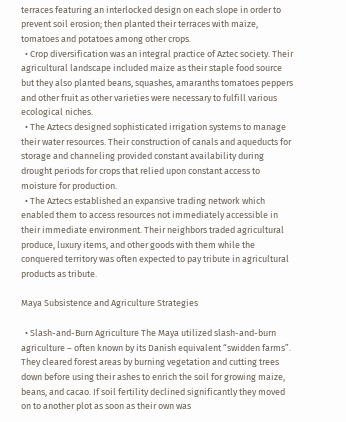terraces featuring an interlocked design on each slope in order to prevent soil erosion; then planted their terraces with maize, tomatoes and potatoes among other crops.
  • Crop diversification was an integral practice of Aztec society. Their agricultural landscape included maize as their staple food source but they also planted beans, squashes, amaranths tomatoes peppers and other fruit as other varieties were necessary to fulfill various ecological niches.
  • The Aztecs designed sophisticated irrigation systems to manage their water resources. Their construction of canals and aqueducts for storage and channeling provided constant availability during drought periods for crops that relied upon constant access to moisture for production.
  • The Aztecs established an expansive trading network which enabled them to access resources not immediately accessible in their immediate environment. Their neighbors traded agricultural produce, luxury items, and other goods with them while the conquered territory was often expected to pay tribute in agricultural products as tribute.

Maya Subsistence and Agriculture Strategies

  • Slash-and-Burn Agriculture The Maya utilized slash-and-burn agriculture – often known by its Danish equivalent “swidden farms”. They cleared forest areas by burning vegetation and cutting trees down before using their ashes to enrich the soil for growing maize, beans, and cacao. If soil fertility declined significantly they moved on to another plot as soon as their own was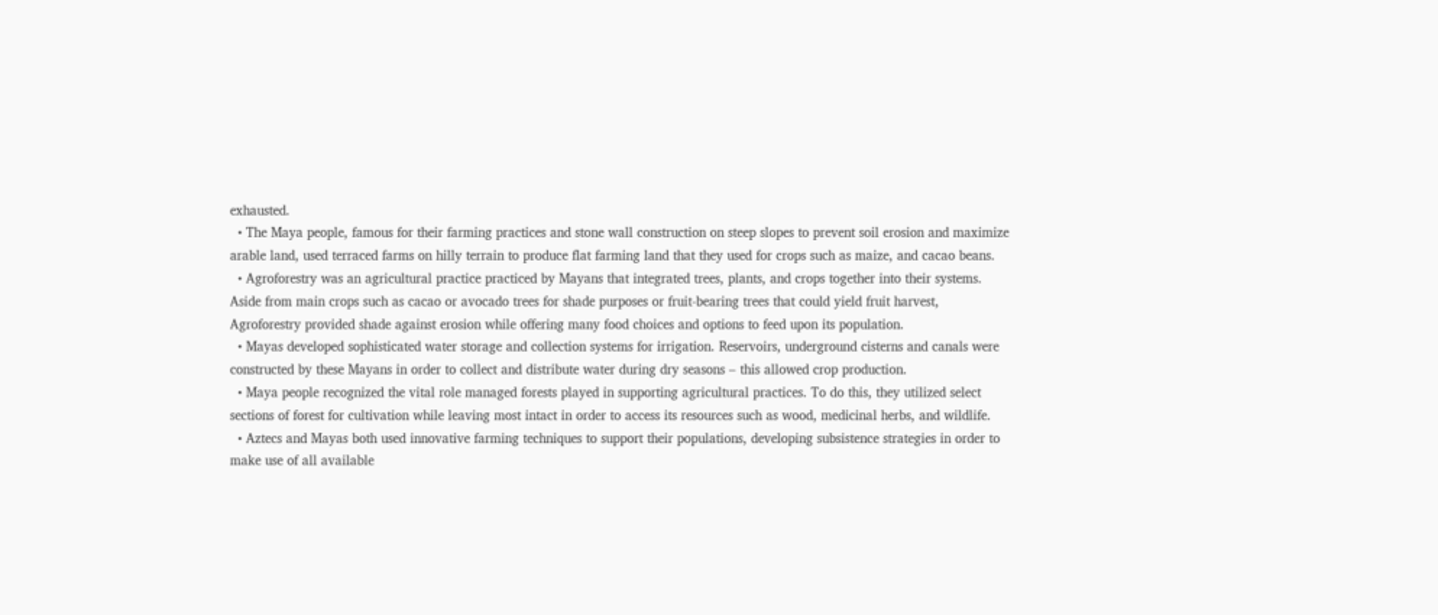exhausted.
  • The Maya people, famous for their farming practices and stone wall construction on steep slopes to prevent soil erosion and maximize arable land, used terraced farms on hilly terrain to produce flat farming land that they used for crops such as maize, and cacao beans.
  • Agroforestry was an agricultural practice practiced by Mayans that integrated trees, plants, and crops together into their systems. Aside from main crops such as cacao or avocado trees for shade purposes or fruit-bearing trees that could yield fruit harvest, Agroforestry provided shade against erosion while offering many food choices and options to feed upon its population.
  • Mayas developed sophisticated water storage and collection systems for irrigation. Reservoirs, underground cisterns and canals were constructed by these Mayans in order to collect and distribute water during dry seasons – this allowed crop production.
  • Maya people recognized the vital role managed forests played in supporting agricultural practices. To do this, they utilized select sections of forest for cultivation while leaving most intact in order to access its resources such as wood, medicinal herbs, and wildlife.
  • Aztecs and Mayas both used innovative farming techniques to support their populations, developing subsistence strategies in order to make use of all available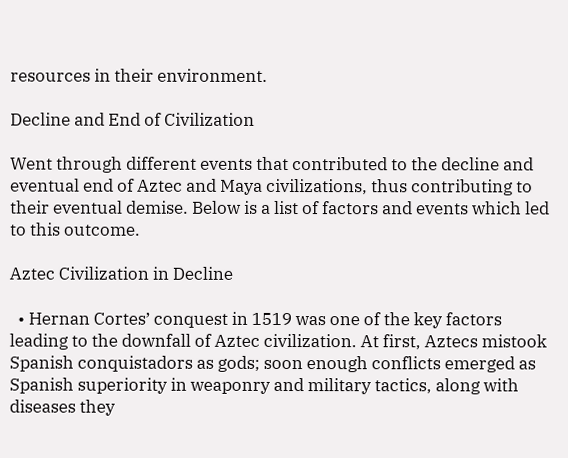resources in their environment.

Decline and End of Civilization

Went through different events that contributed to the decline and eventual end of Aztec and Maya civilizations, thus contributing to their eventual demise. Below is a list of factors and events which led to this outcome.

Aztec Civilization in Decline

  • Hernan Cortes’ conquest in 1519 was one of the key factors leading to the downfall of Aztec civilization. At first, Aztecs mistook Spanish conquistadors as gods; soon enough conflicts emerged as Spanish superiority in weaponry and military tactics, along with diseases they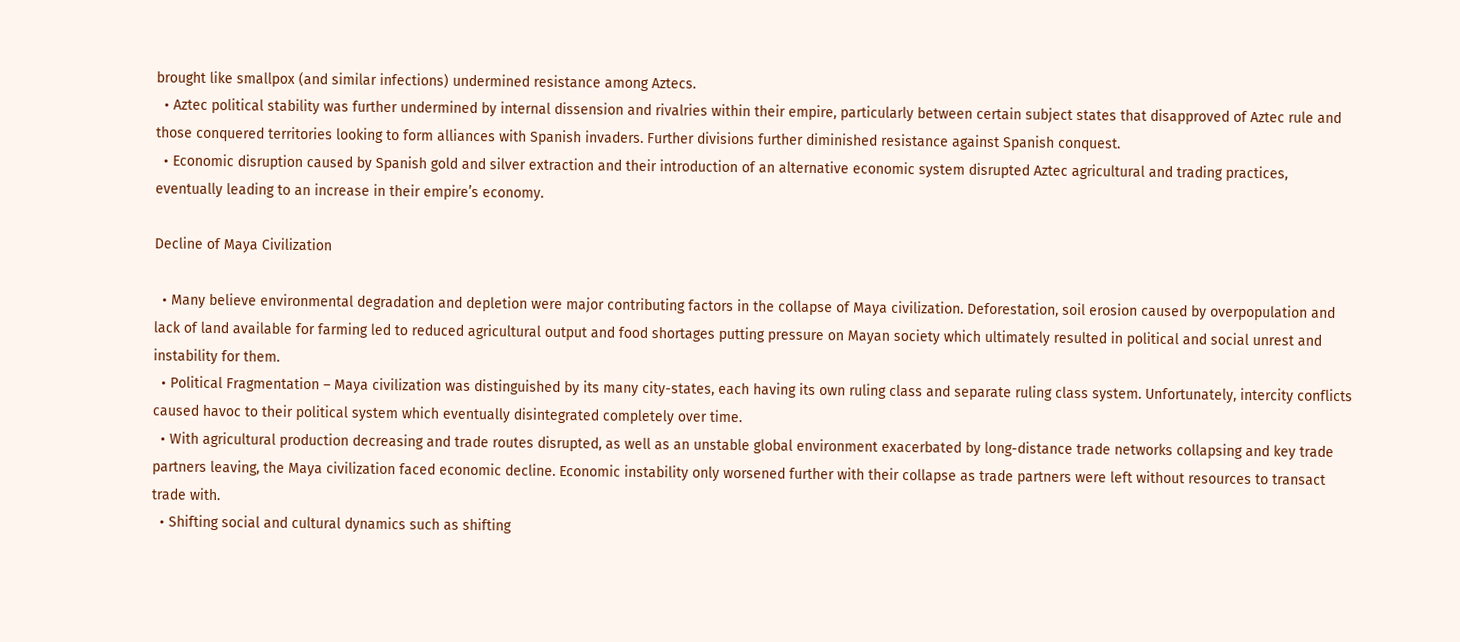brought like smallpox (and similar infections) undermined resistance among Aztecs.
  • Aztec political stability was further undermined by internal dissension and rivalries within their empire, particularly between certain subject states that disapproved of Aztec rule and those conquered territories looking to form alliances with Spanish invaders. Further divisions further diminished resistance against Spanish conquest.
  • Economic disruption caused by Spanish gold and silver extraction and their introduction of an alternative economic system disrupted Aztec agricultural and trading practices, eventually leading to an increase in their empire’s economy.

Decline of Maya Civilization

  • Many believe environmental degradation and depletion were major contributing factors in the collapse of Maya civilization. Deforestation, soil erosion caused by overpopulation and lack of land available for farming led to reduced agricultural output and food shortages putting pressure on Mayan society which ultimately resulted in political and social unrest and instability for them.
  • Political Fragmentation – Maya civilization was distinguished by its many city-states, each having its own ruling class and separate ruling class system. Unfortunately, intercity conflicts caused havoc to their political system which eventually disintegrated completely over time.
  • With agricultural production decreasing and trade routes disrupted, as well as an unstable global environment exacerbated by long-distance trade networks collapsing and key trade partners leaving, the Maya civilization faced economic decline. Economic instability only worsened further with their collapse as trade partners were left without resources to transact trade with.
  • Shifting social and cultural dynamics such as shifting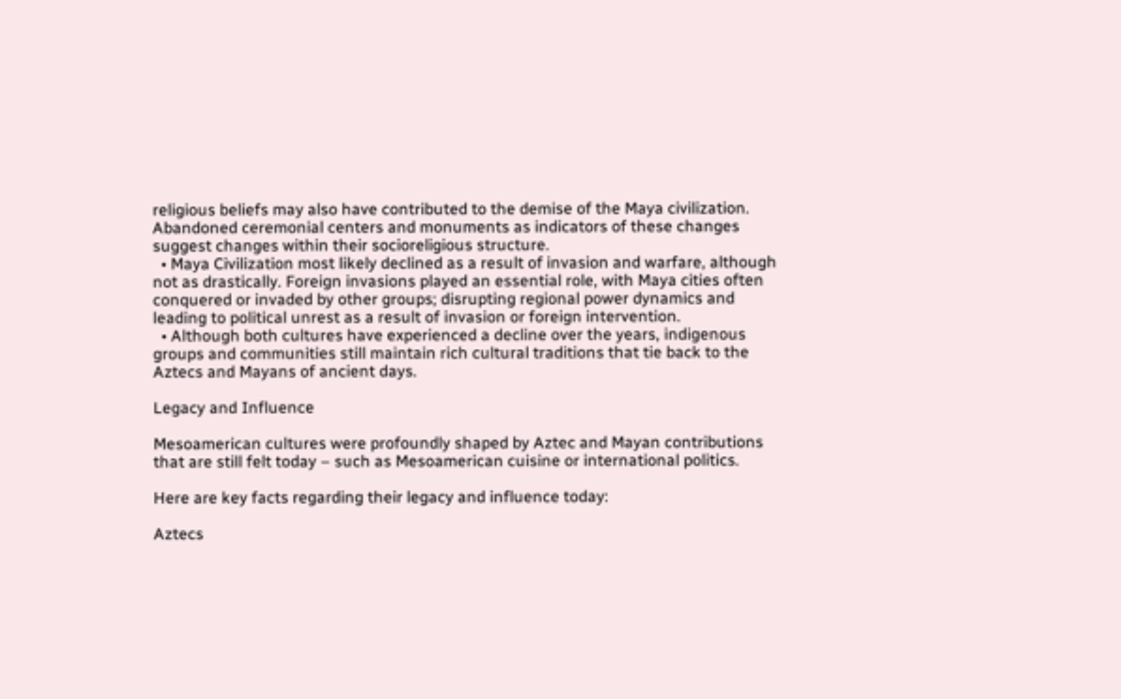religious beliefs may also have contributed to the demise of the Maya civilization. Abandoned ceremonial centers and monuments as indicators of these changes suggest changes within their socioreligious structure.
  • Maya Civilization most likely declined as a result of invasion and warfare, although not as drastically. Foreign invasions played an essential role, with Maya cities often conquered or invaded by other groups; disrupting regional power dynamics and leading to political unrest as a result of invasion or foreign intervention.
  • Although both cultures have experienced a decline over the years, indigenous groups and communities still maintain rich cultural traditions that tie back to the Aztecs and Mayans of ancient days.

Legacy and Influence

Mesoamerican cultures were profoundly shaped by Aztec and Mayan contributions that are still felt today – such as Mesoamerican cuisine or international politics.

Here are key facts regarding their legacy and influence today:

Aztecs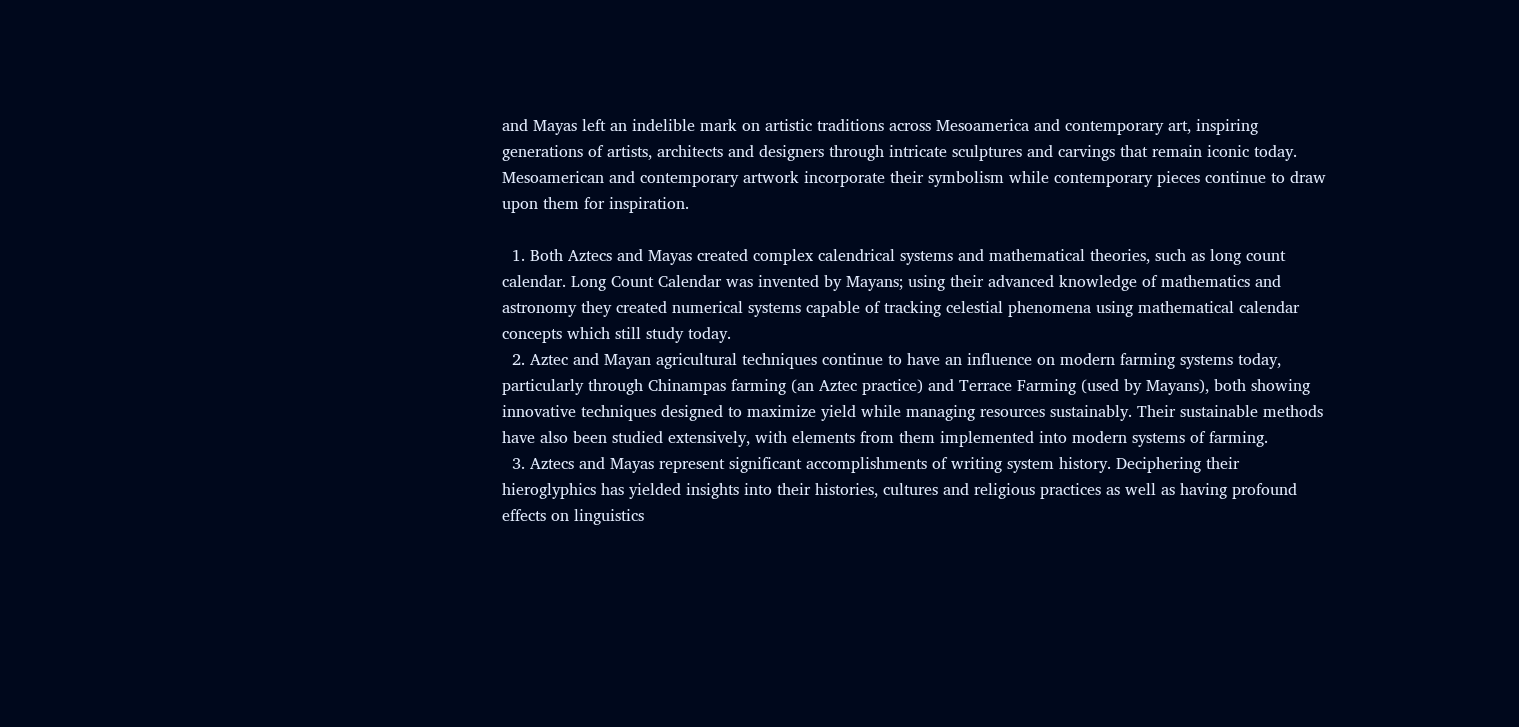and Mayas left an indelible mark on artistic traditions across Mesoamerica and contemporary art, inspiring generations of artists, architects and designers through intricate sculptures and carvings that remain iconic today. Mesoamerican and contemporary artwork incorporate their symbolism while contemporary pieces continue to draw upon them for inspiration.

  1. Both Aztecs and Mayas created complex calendrical systems and mathematical theories, such as long count calendar. Long Count Calendar was invented by Mayans; using their advanced knowledge of mathematics and astronomy they created numerical systems capable of tracking celestial phenomena using mathematical calendar concepts which still study today.
  2. Aztec and Mayan agricultural techniques continue to have an influence on modern farming systems today, particularly through Chinampas farming (an Aztec practice) and Terrace Farming (used by Mayans), both showing innovative techniques designed to maximize yield while managing resources sustainably. Their sustainable methods have also been studied extensively, with elements from them implemented into modern systems of farming.
  3. Aztecs and Mayas represent significant accomplishments of writing system history. Deciphering their hieroglyphics has yielded insights into their histories, cultures and religious practices as well as having profound effects on linguistics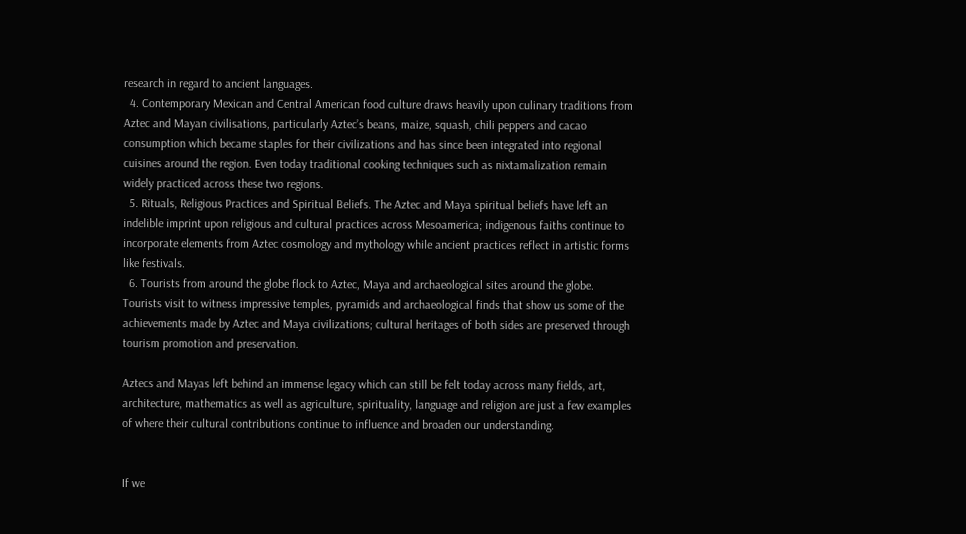research in regard to ancient languages.
  4. Contemporary Mexican and Central American food culture draws heavily upon culinary traditions from Aztec and Mayan civilisations, particularly Aztec’s beans, maize, squash, chili peppers and cacao consumption which became staples for their civilizations and has since been integrated into regional cuisines around the region. Even today traditional cooking techniques such as nixtamalization remain widely practiced across these two regions.
  5. Rituals, Religious Practices and Spiritual Beliefs. The Aztec and Maya spiritual beliefs have left an indelible imprint upon religious and cultural practices across Mesoamerica; indigenous faiths continue to incorporate elements from Aztec cosmology and mythology while ancient practices reflect in artistic forms like festivals.
  6. Tourists from around the globe flock to Aztec, Maya and archaeological sites around the globe. Tourists visit to witness impressive temples, pyramids and archaeological finds that show us some of the achievements made by Aztec and Maya civilizations; cultural heritages of both sides are preserved through tourism promotion and preservation.

Aztecs and Mayas left behind an immense legacy which can still be felt today across many fields, art, architecture, mathematics as well as agriculture, spirituality, language and religion are just a few examples of where their cultural contributions continue to influence and broaden our understanding.


If we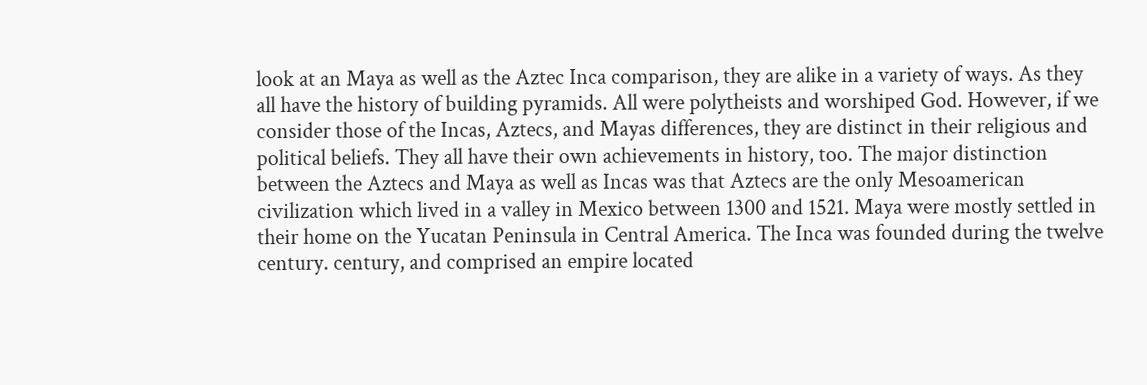look at an Maya as well as the Aztec Inca comparison, they are alike in a variety of ways. As they all have the history of building pyramids. All were polytheists and worshiped God. However, if we consider those of the Incas, Aztecs, and Mayas differences, they are distinct in their religious and political beliefs. They all have their own achievements in history, too. The major distinction between the Aztecs and Maya as well as Incas was that Aztecs are the only Mesoamerican civilization which lived in a valley in Mexico between 1300 and 1521. Maya were mostly settled in their home on the Yucatan Peninsula in Central America. The Inca was founded during the twelve century. century, and comprised an empire located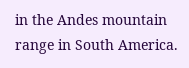in the Andes mountain range in South America.